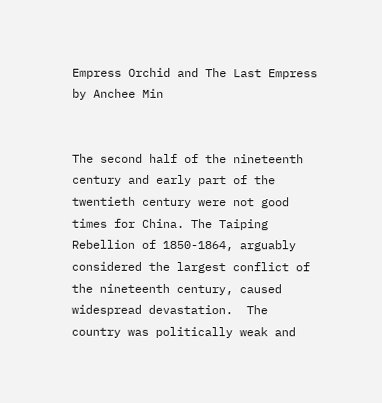Empress Orchid and The Last Empress by Anchee Min


The second half of the nineteenth century and early part of the twentieth century were not good times for China. The Taiping Rebellion of 1850-1864, arguably considered the largest conflict of the nineteenth century, caused widespread devastation.  The country was politically weak and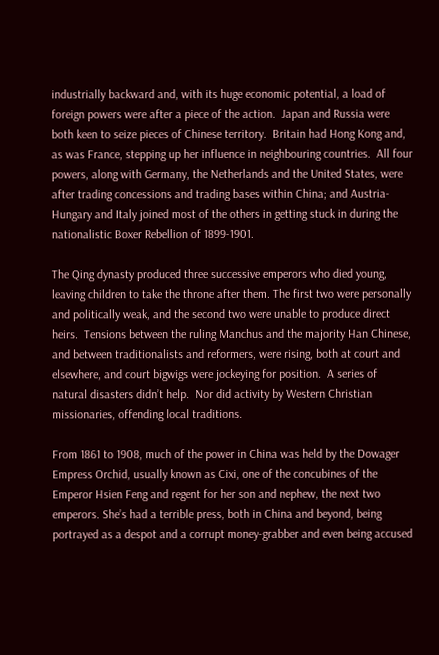industrially backward and, with its huge economic potential, a load of foreign powers were after a piece of the action.  Japan and Russia were both keen to seize pieces of Chinese territory.  Britain had Hong Kong and, as was France, stepping up her influence in neighbouring countries.  All four powers, along with Germany, the Netherlands and the United States, were after trading concessions and trading bases within China; and Austria-Hungary and Italy joined most of the others in getting stuck in during the nationalistic Boxer Rebellion of 1899-1901.

The Qing dynasty produced three successive emperors who died young, leaving children to take the throne after them. The first two were personally and politically weak, and the second two were unable to produce direct heirs.  Tensions between the ruling Manchus and the majority Han Chinese, and between traditionalists and reformers, were rising, both at court and elsewhere, and court bigwigs were jockeying for position.  A series of natural disasters didn’t help.  Nor did activity by Western Christian missionaries, offending local traditions.

From 1861 to 1908, much of the power in China was held by the Dowager Empress Orchid, usually known as Cixi, one of the concubines of the Emperor Hsien Feng and regent for her son and nephew, the next two emperors. She’s had a terrible press, both in China and beyond, being portrayed as a despot and a corrupt money-grabber and even being accused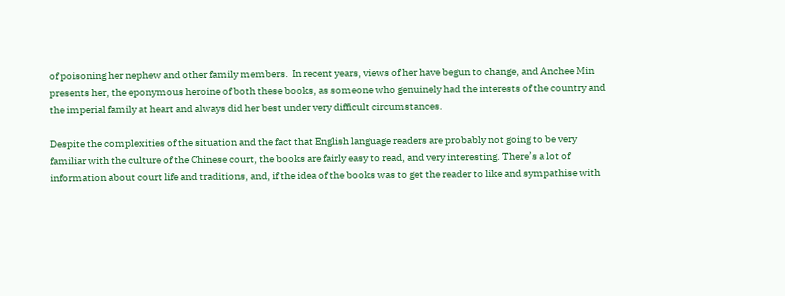of poisoning her nephew and other family members.  In recent years, views of her have begun to change, and Anchee Min presents her, the eponymous heroine of both these books, as someone who genuinely had the interests of the country and the imperial family at heart and always did her best under very difficult circumstances.

Despite the complexities of the situation and the fact that English language readers are probably not going to be very familiar with the culture of the Chinese court, the books are fairly easy to read, and very interesting. There’s a lot of information about court life and traditions, and, if the idea of the books was to get the reader to like and sympathise with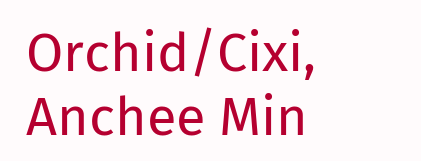Orchid/Cixi, Anchee Min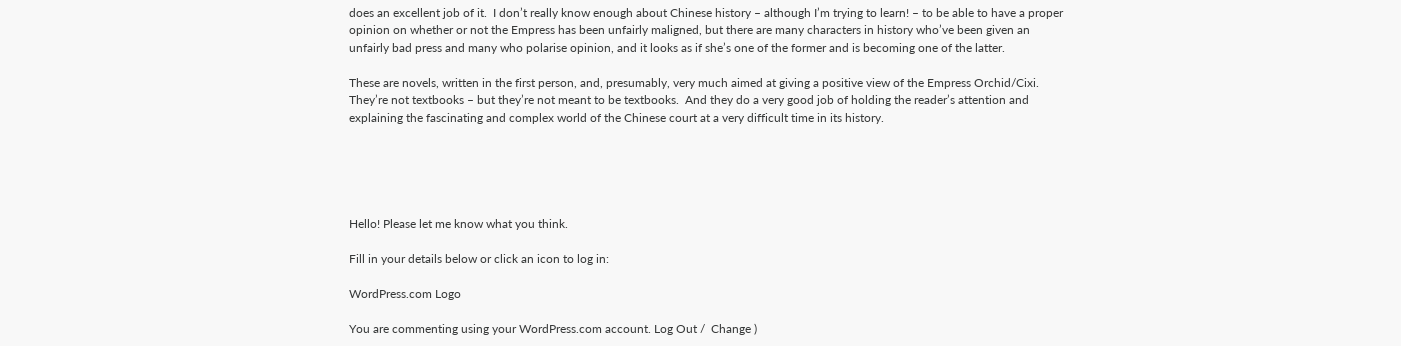does an excellent job of it.  I don’t really know enough about Chinese history – although I’m trying to learn! – to be able to have a proper opinion on whether or not the Empress has been unfairly maligned, but there are many characters in history who’ve been given an unfairly bad press and many who polarise opinion, and it looks as if she’s one of the former and is becoming one of the latter.

These are novels, written in the first person, and, presumably, very much aimed at giving a positive view of the Empress Orchid/Cixi. They’re not textbooks – but they’re not meant to be textbooks.  And they do a very good job of holding the reader’s attention and explaining the fascinating and complex world of the Chinese court at a very difficult time in its history.





Hello! Please let me know what you think.

Fill in your details below or click an icon to log in:

WordPress.com Logo

You are commenting using your WordPress.com account. Log Out /  Change )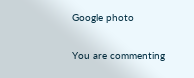Google photo

You are commenting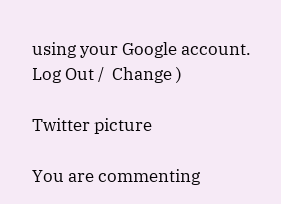using your Google account. Log Out /  Change )

Twitter picture

You are commenting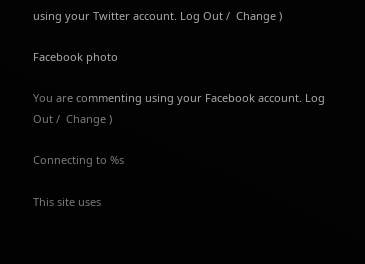using your Twitter account. Log Out /  Change )

Facebook photo

You are commenting using your Facebook account. Log Out /  Change )

Connecting to %s

This site uses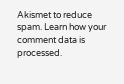Akismet to reduce spam. Learn how your comment data is processed.